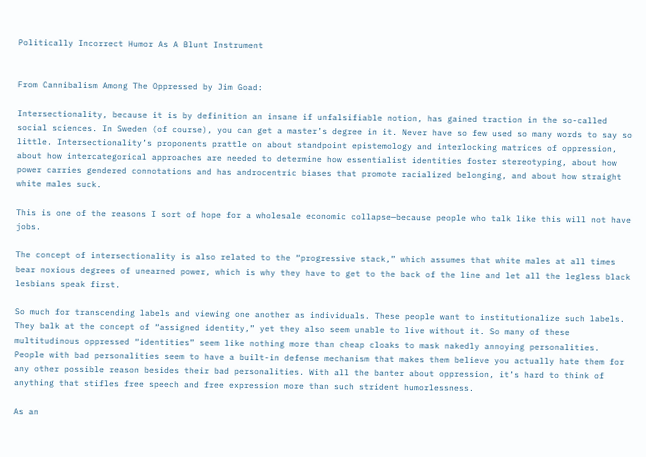Politically Incorrect Humor As A Blunt Instrument


From Cannibalism Among The Oppressed by Jim Goad:

Intersectionality, because it is by definition an insane if unfalsifiable notion, has gained traction in the so-called social sciences. In Sweden (of course), you can get a master’s degree in it. Never have so few used so many words to say so little. Intersectionality’s proponents prattle on about standpoint epistemology and interlocking matrices of oppression, about how intercategorical approaches are needed to determine how essentialist identities foster stereotyping, about how power carries gendered connotations and has androcentric biases that promote racialized belonging, and about how straight white males suck.

This is one of the reasons I sort of hope for a wholesale economic collapse—because people who talk like this will not have jobs.

The concept of intersectionality is also related to the “progressive stack,” which assumes that white males at all times bear noxious degrees of unearned power, which is why they have to get to the back of the line and let all the legless black lesbians speak first.

So much for transcending labels and viewing one another as individuals. These people want to institutionalize such labels. They balk at the concept of “assigned identity,” yet they also seem unable to live without it. So many of these multitudinous oppressed “identities” seem like nothing more than cheap cloaks to mask nakedly annoying personalities. People with bad personalities seem to have a built-in defense mechanism that makes them believe you actually hate them for any other possible reason besides their bad personalities. With all the banter about oppression, it’s hard to think of anything that stifles free speech and free expression more than such strident humorlessness.

As an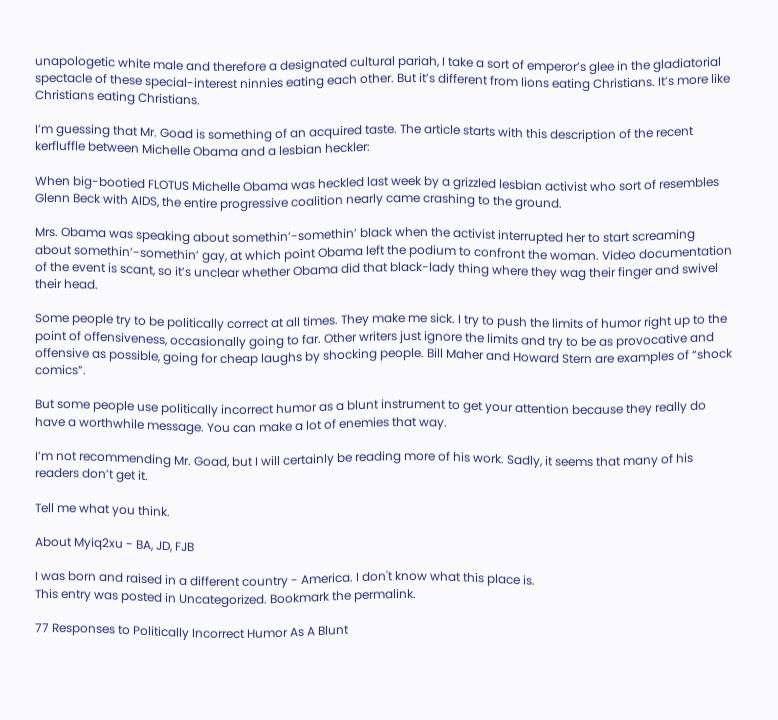unapologetic white male and therefore a designated cultural pariah, I take a sort of emperor’s glee in the gladiatorial spectacle of these special-interest ninnies eating each other. But it’s different from lions eating Christians. It’s more like Christians eating Christians.

I’m guessing that Mr. Goad is something of an acquired taste. The article starts with this description of the recent kerfluffle between Michelle Obama and a lesbian heckler:

When big-bootied FLOTUS Michelle Obama was heckled last week by a grizzled lesbian activist who sort of resembles Glenn Beck with AIDS, the entire progressive coalition nearly came crashing to the ground.

Mrs. Obama was speaking about somethin’-somethin’ black when the activist interrupted her to start screaming about somethin’-somethin’ gay, at which point Obama left the podium to confront the woman. Video documentation of the event is scant, so it’s unclear whether Obama did that black-lady thing where they wag their finger and swivel their head.

Some people try to be politically correct at all times. They make me sick. I try to push the limits of humor right up to the point of offensiveness, occasionally going to far. Other writers just ignore the limits and try to be as provocative and offensive as possible, going for cheap laughs by shocking people. Bill Maher and Howard Stern are examples of “shock comics”.

But some people use politically incorrect humor as a blunt instrument to get your attention because they really do have a worthwhile message. You can make a lot of enemies that way.

I’m not recommending Mr. Goad, but I will certainly be reading more of his work. Sadly, it seems that many of his readers don’t get it.

Tell me what you think.

About Myiq2xu - BA, JD, FJB

I was born and raised in a different country - America. I don't know what this place is.
This entry was posted in Uncategorized. Bookmark the permalink.

77 Responses to Politically Incorrect Humor As A Blunt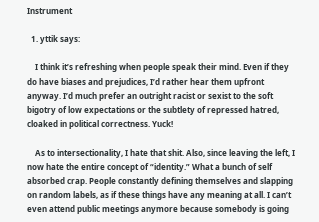Instrument

  1. yttik says:

    I think it’s refreshing when people speak their mind. Even if they do have biases and prejudices, I’d rather hear them upfront anyway. I’d much prefer an outright racist or sexist to the soft bigotry of low expectations or the subtlety of repressed hatred, cloaked in political correctness. Yuck!

    As to intersectionality, I hate that shit. Also, since leaving the left, I now hate the entire concept of “identity.” What a bunch of self absorbed crap. People constantly defining themselves and slapping on random labels, as if these things have any meaning at all. I can’t even attend public meetings anymore because somebody is going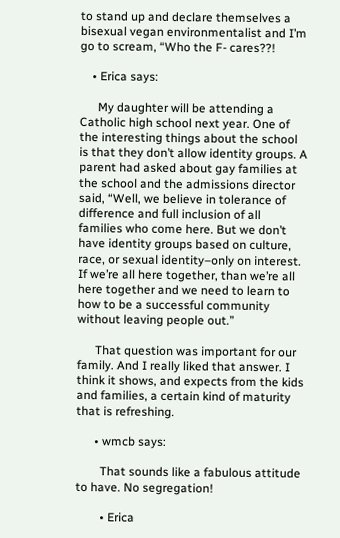to stand up and declare themselves a bisexual vegan environmentalist and I’m go to scream, “Who the F- cares??!

    • Erica says:

      My daughter will be attending a Catholic high school next year. One of the interesting things about the school is that they don’t allow identity groups. A parent had asked about gay families at the school and the admissions director said, “Well, we believe in tolerance of difference and full inclusion of all families who come here. But we don’t have identity groups based on culture, race, or sexual identity–only on interest. If we’re all here together, than we’re all here together and we need to learn to how to be a successful community without leaving people out.”

      That question was important for our family. And I really liked that answer. I think it shows, and expects from the kids and families, a certain kind of maturity that is refreshing.

      • wmcb says:

        That sounds like a fabulous attitude to have. No segregation!

        • Erica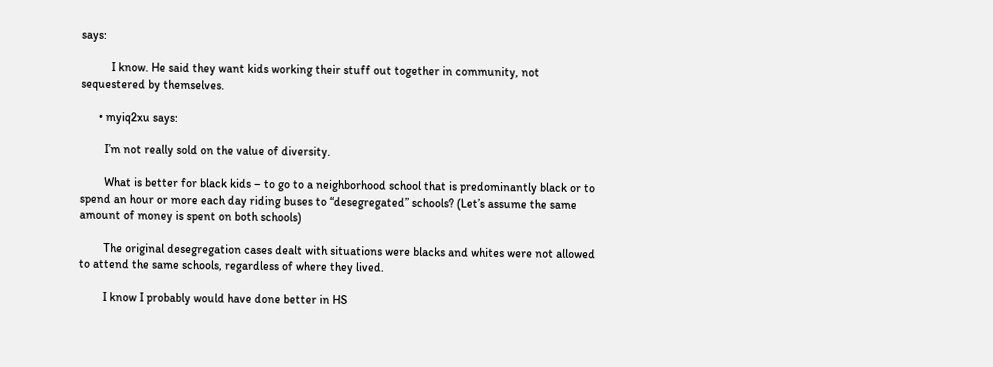says:

          I know. He said they want kids working their stuff out together in community, not sequestered by themselves.

      • myiq2xu says:

        I’m not really sold on the value of diversity.

        What is better for black kids – to go to a neighborhood school that is predominantly black or to spend an hour or more each day riding buses to “desegregated” schools? (Let’s assume the same amount of money is spent on both schools)

        The original desegregation cases dealt with situations were blacks and whites were not allowed to attend the same schools, regardless of where they lived.

        I know I probably would have done better in HS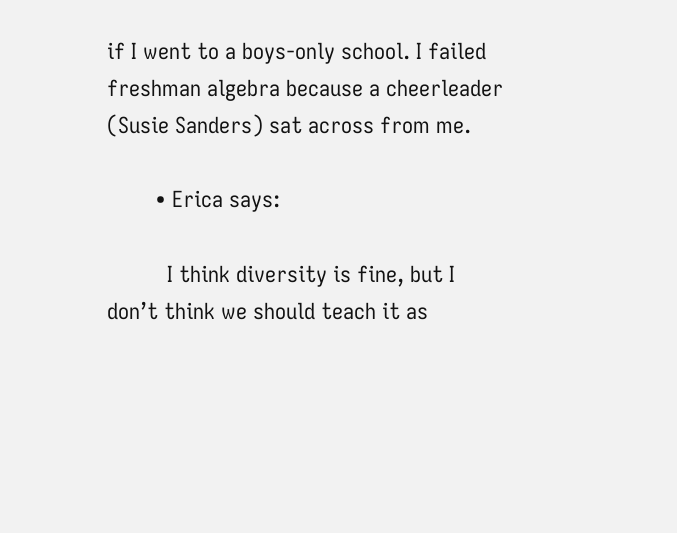if I went to a boys-only school. I failed freshman algebra because a cheerleader (Susie Sanders) sat across from me.

        • Erica says:

          I think diversity is fine, but I don’t think we should teach it as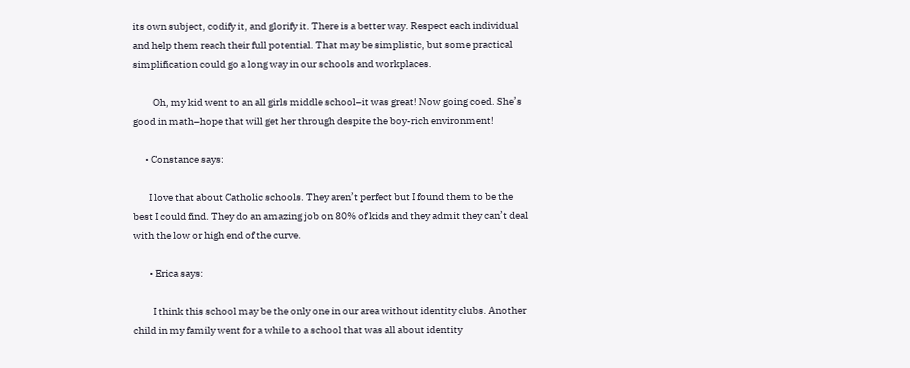its own subject, codify it, and glorify it. There is a better way. Respect each individual and help them reach their full potential. That may be simplistic, but some practical simplification could go a long way in our schools and workplaces.

          Oh, my kid went to an all girls middle school–it was great! Now going coed. She’s good in math–hope that will get her through despite the boy-rich environment!

      • Constance says:

        I love that about Catholic schools. They aren’t perfect but I found them to be the best I could find. They do an amazing job on 80% of kids and they admit they can’t deal with the low or high end of the curve.

        • Erica says:

          I think this school may be the only one in our area without identity clubs. Another child in my family went for a while to a school that was all about identity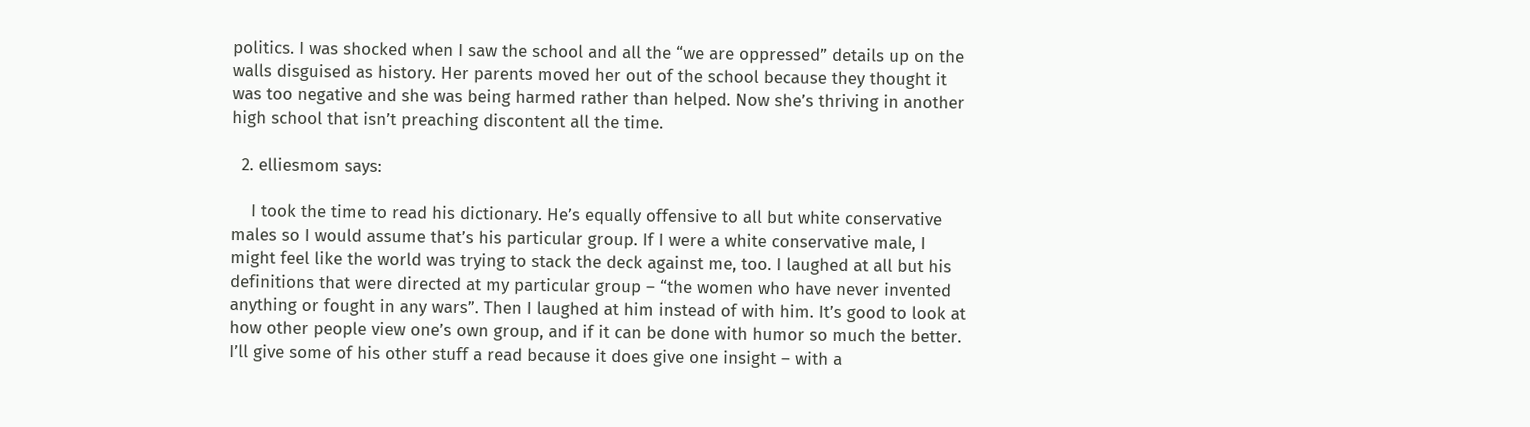politics. I was shocked when I saw the school and all the “we are oppressed” details up on the walls disguised as history. Her parents moved her out of the school because they thought it was too negative and she was being harmed rather than helped. Now she’s thriving in another high school that isn’t preaching discontent all the time.

  2. elliesmom says:

    I took the time to read his dictionary. He’s equally offensive to all but white conservative males so I would assume that’s his particular group. If I were a white conservative male, I might feel like the world was trying to stack the deck against me, too. I laughed at all but his definitions that were directed at my particular group – “the women who have never invented anything or fought in any wars”. Then I laughed at him instead of with him. It’s good to look at how other people view one’s own group, and if it can be done with humor so much the better. I’ll give some of his other stuff a read because it does give one insight – with a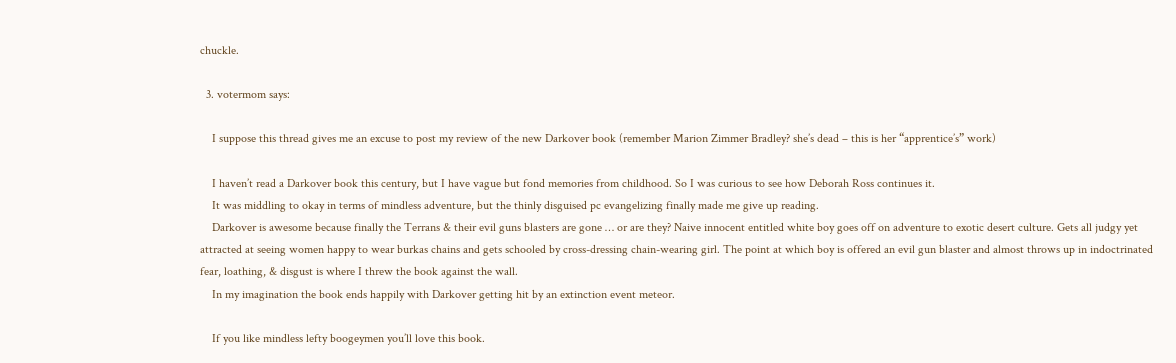chuckle.

  3. votermom says:

    I suppose this thread gives me an excuse to post my review of the new Darkover book (remember Marion Zimmer Bradley? she’s dead – this is her “apprentice’s” work)

    I haven’t read a Darkover book this century, but I have vague but fond memories from childhood. So I was curious to see how Deborah Ross continues it.
    It was middling to okay in terms of mindless adventure, but the thinly disguised pc evangelizing finally made me give up reading.
    Darkover is awesome because finally the Terrans & their evil guns blasters are gone … or are they? Naive innocent entitled white boy goes off on adventure to exotic desert culture. Gets all judgy yet attracted at seeing women happy to wear burkas chains and gets schooled by cross-dressing chain-wearing girl. The point at which boy is offered an evil gun blaster and almost throws up in indoctrinated fear, loathing, & disgust is where I threw the book against the wall.
    In my imagination the book ends happily with Darkover getting hit by an extinction event meteor.

    If you like mindless lefty boogeymen you’ll love this book.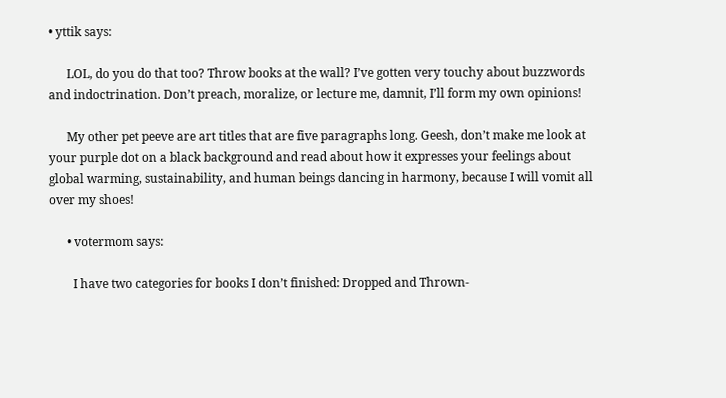• yttik says:

      LOL, do you do that too? Throw books at the wall? I’ve gotten very touchy about buzzwords and indoctrination. Don’t preach, moralize, or lecture me, damnit, I’ll form my own opinions!

      My other pet peeve are art titles that are five paragraphs long. Geesh, don’t make me look at your purple dot on a black background and read about how it expresses your feelings about global warming, sustainability, and human beings dancing in harmony, because I will vomit all over my shoes!

      • votermom says:

        I have two categories for books I don’t finished: Dropped and Thrown-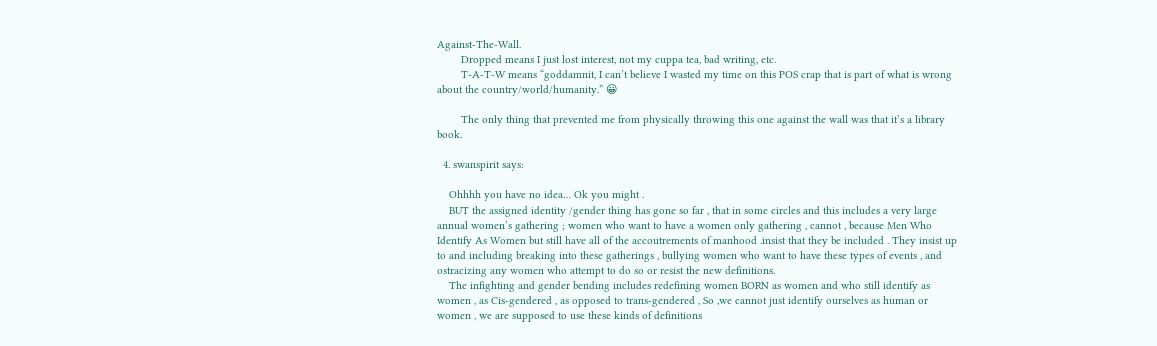Against-The-Wall.
        Dropped means I just lost interest, not my cuppa tea, bad writing, etc.
        T-A-T-W means “goddamnit, I can’t believe I wasted my time on this POS crap that is part of what is wrong about the country/world/humanity.” 😀

        The only thing that prevented me from physically throwing this one against the wall was that it’s a library book.

  4. swanspirit says:

    Ohhhh you have no idea… Ok you might .
    BUT the assigned identity /gender thing has gone so far , that in some circles and this includes a very large annual women’s gathering ; women who want to have a women only gathering , cannot , because Men Who Identify As Women but still have all of the accoutrements of manhood .insist that they be included . They insist up to and including breaking into these gatherings , bullying women who want to have these types of events , and ostracizing any women who attempt to do so or resist the new definitions.
    The infighting and gender bending includes redefining women BORN as women and who still identify as women , as Cis-gendered , as opposed to trans-gendered , So ,we cannot just identify ourselves as human or women , we are supposed to use these kinds of definitions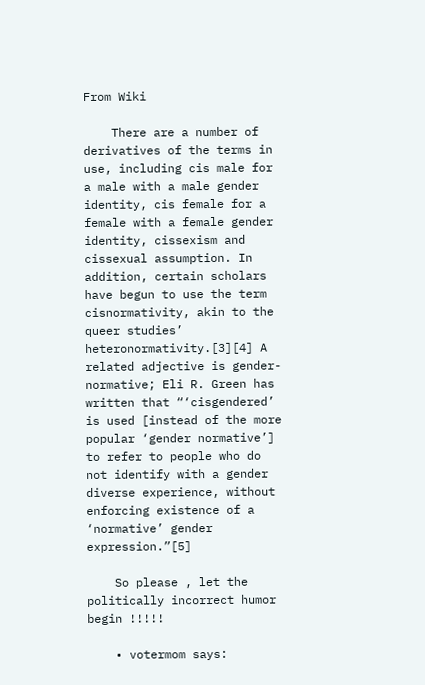From Wiki

    There are a number of derivatives of the terms in use, including cis male for a male with a male gender identity, cis female for a female with a female gender identity, cissexism and cissexual assumption. In addition, certain scholars have begun to use the term cisnormativity, akin to the queer studies’ heteronormativity.[3][4] A related adjective is gender-normative; Eli R. Green has written that “‘cisgendered’ is used [instead of the more popular ‘gender normative’] to refer to people who do not identify with a gender diverse experience, without enforcing existence of a ‘normative’ gender expression.”[5]

    So please , let the politically incorrect humor begin !!!!!

    • votermom says: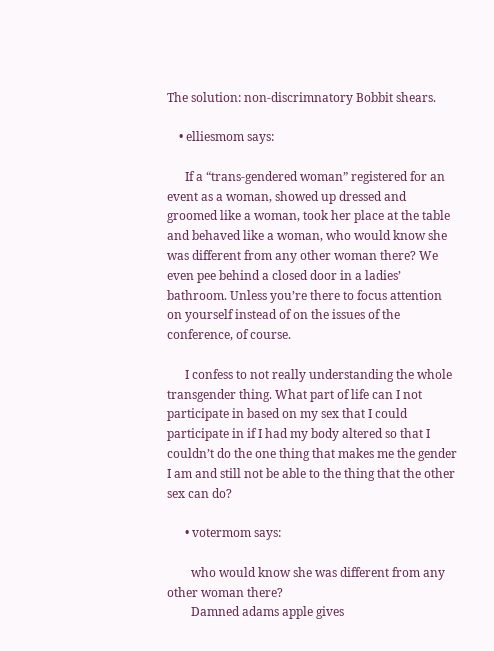The solution: non-discrimnatory Bobbit shears.

    • elliesmom says:

      If a “trans-gendered woman” registered for an event as a woman, showed up dressed and groomed like a woman, took her place at the table and behaved like a woman, who would know she was different from any other woman there? We even pee behind a closed door in a ladies’ bathroom. Unless you’re there to focus attention on yourself instead of on the issues of the conference, of course.

      I confess to not really understanding the whole transgender thing. What part of life can I not participate in based on my sex that I could participate in if I had my body altered so that I couldn’t do the one thing that makes me the gender I am and still not be able to the thing that the other sex can do?

      • votermom says:

        who would know she was different from any other woman there?
        Damned adams apple gives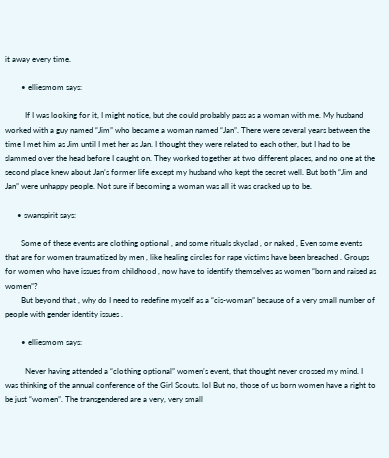it away every time.

        • elliesmom says:

          If I was looking for it, I might notice, but she could probably pass as a woman with me. My husband worked with a guy named “Jim” who became a woman named “Jan”. There were several years between the time I met him as Jim until I met her as Jan. I thought they were related to each other, but I had to be slammed over the head before I caught on. They worked together at two different places, and no one at the second place knew about Jan’s former life except my husband who kept the secret well. But both “Jim and Jan” were unhappy people. Not sure if becoming a woman was all it was cracked up to be.

      • swanspirit says:

        Some of these events are clothing optional , and some rituals skyclad , or naked , Even some events that are for women traumatized by men , like healing circles for rape victims have been breached . Groups for women who have issues from childhood , now have to identify themselves as women “born and raised as women”?
        But beyond that , why do I need to redefine myself as a “cis-woman” because of a very small number of people with gender identity issues .

        • elliesmom says:

          Never having attended a “clothing optional” women’s event, that thought never crossed my mind. I was thinking of the annual conference of the Girl Scouts. lol But no, those of us born women have a right to be just “women”. The transgendered are a very, very small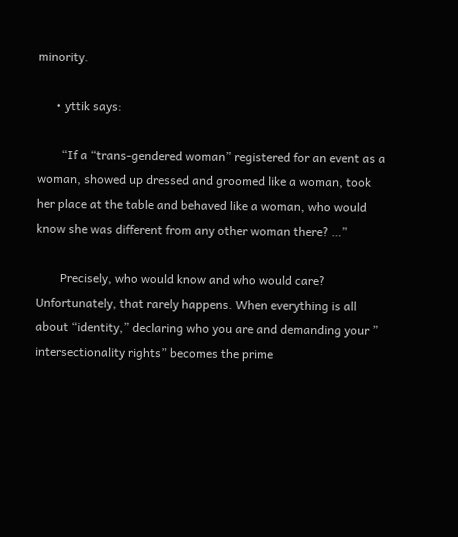minority.

      • yttik says:

        “If a “trans-gendered woman” registered for an event as a woman, showed up dressed and groomed like a woman, took her place at the table and behaved like a woman, who would know she was different from any other woman there? …”

        Precisely, who would know and who would care? Unfortunately, that rarely happens. When everything is all about “identity,” declaring who you are and demanding your ” intersectionality rights” becomes the prime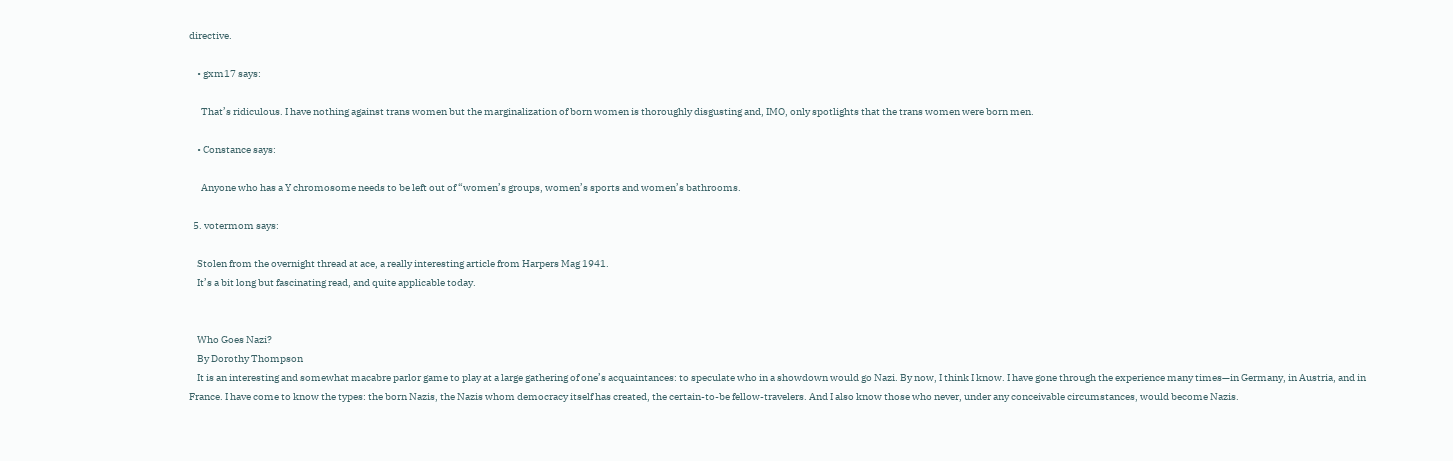directive.

    • gxm17 says:

      That’s ridiculous. I have nothing against trans women but the marginalization of born women is thoroughly disgusting and, IMO, only spotlights that the trans women were born men.

    • Constance says:

      Anyone who has a Y chromosome needs to be left out of “women’s groups, women’s sports and women’s bathrooms.

  5. votermom says:

    Stolen from the overnight thread at ace, a really interesting article from Harpers Mag 1941.
    It’s a bit long but fascinating read, and quite applicable today.


    Who Goes Nazi?
    By Dorothy Thompson
    It is an interesting and somewhat macabre parlor game to play at a large gathering of one’s acquaintances: to speculate who in a showdown would go Nazi. By now, I think I know. I have gone through the experience many times—in Germany, in Austria, and in France. I have come to know the types: the born Nazis, the Nazis whom democracy itself has created, the certain-to-be fellow-travelers. And I also know those who never, under any conceivable circumstances, would become Nazis.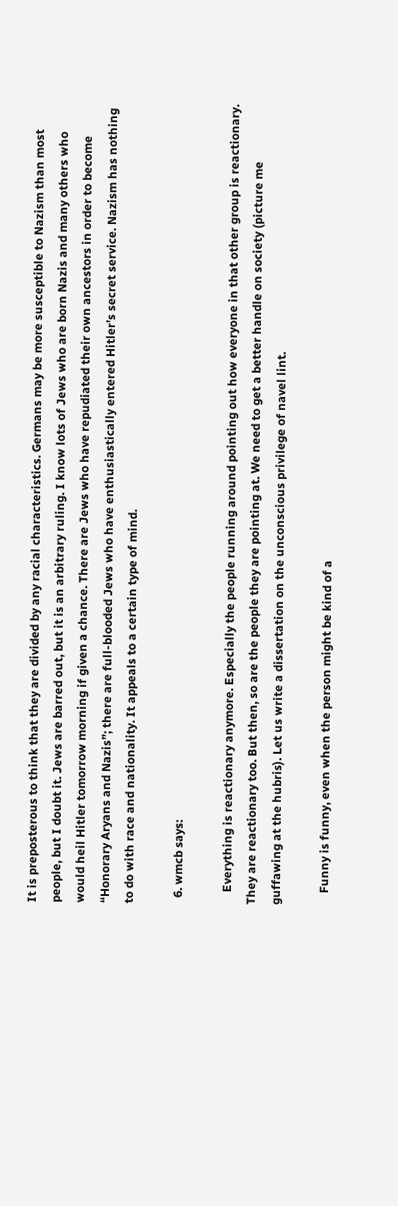It is preposterous to think that they are divided by any racial characteristics. Germans may be more susceptible to Nazism than most people, but I doubt it. Jews are barred out, but it is an arbitrary ruling. I know lots of Jews who are born Nazis and many others who would heil Hitler tomorrow morning if given a chance. There are Jews who have repudiated their own ancestors in order to become “Honorary Aryans and Nazis”; there are full-blooded Jews who have enthusiastically entered Hitler’s secret service. Nazism has nothing to do with race and nationality. It appeals to a certain type of mind.

  6. wmcb says:

    Everything is reactionary anymore. Especially the people running around pointing out how everyone in that other group is reactionary. They are reactionary too. But then, so are the people they are pointing at. We need to get a better handle on society (picture me guffawing at the hubris). Let us write a dissertation on the unconscious privilege of navel lint.

    Funny is funny, even when the person might be kind of a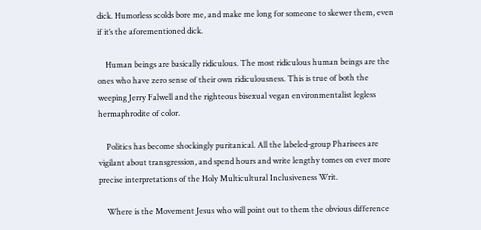dick. Humorless scolds bore me, and make me long for someone to skewer them, even if it’s the aforementioned dick.

    Human beings are basically ridiculous. The most ridiculous human beings are the ones who have zero sense of their own ridiculousness. This is true of both the weeping Jerry Falwell and the righteous bisexual vegan environmentalist legless hermaphrodite of color.

    Politics has become shockingly puritanical. All the labeled-group Pharisees are vigilant about transgression, and spend hours and write lengthy tomes on ever more precise interpretations of the Holy Multicultural Inclusiveness Writ.

    Where is the Movement Jesus who will point out to them the obvious difference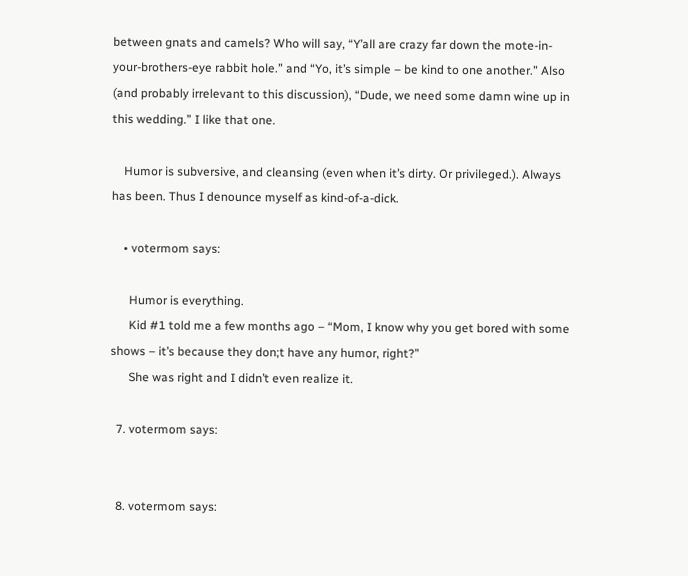between gnats and camels? Who will say, “Y’all are crazy far down the mote-in-your-brothers-eye rabbit hole.” and “Yo, it’s simple – be kind to one another.” Also (and probably irrelevant to this discussion), “Dude, we need some damn wine up in this wedding.” I like that one.

    Humor is subversive, and cleansing (even when it’s dirty. Or privileged.). Always has been. Thus I denounce myself as kind-of-a-dick.

    • votermom says:

      Humor is everything.
      Kid #1 told me a few months ago – “Mom, I know why you get bored with some shows – it’s because they don;t have any humor, right?”
      She was right and I didn’t even realize it.

  7. votermom says:


  8. votermom says: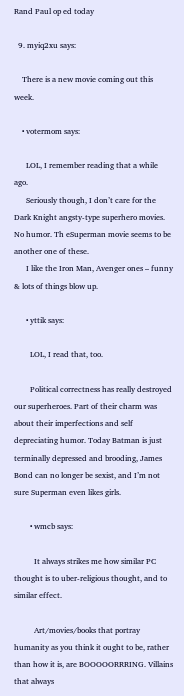Rand Paul op ed today

  9. myiq2xu says:

    There is a new movie coming out this week.

    • votermom says:

      LOL, I remember reading that a while ago.
      Seriously though, I don’t care for the Dark Knight angsty-type superhero movies. No humor. Th eSuperman movie seems to be another one of these.
      I like the Iron Man, Avenger ones – funny & lots of things blow up.

      • yttik says:

        LOL, I read that, too.

        Political correctness has really destroyed our superheroes. Part of their charm was about their imperfections and self depreciating humor. Today Batman is just terminally depressed and brooding, James Bond can no longer be sexist, and I’m not sure Superman even likes girls.

        • wmcb says:

          It always strikes me how similar PC thought is to uber-religious thought, and to similar effect.

          Art/movies/books that portray humanity as you think it ought to be, rather than how it is, are BOOOOORRRING. Villains that always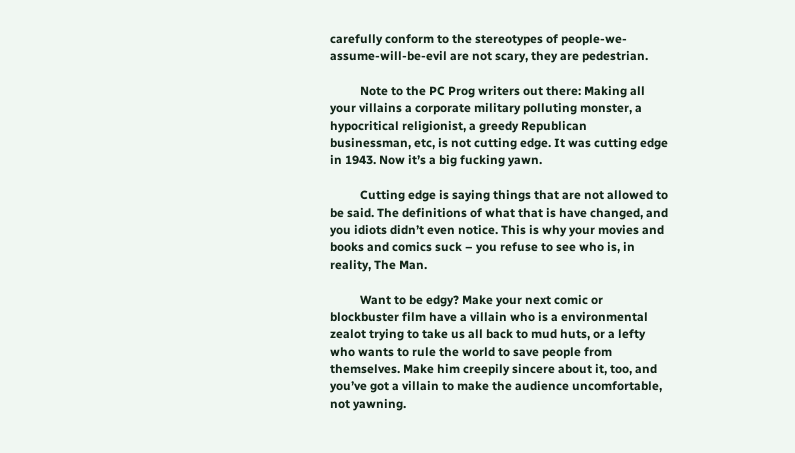carefully conform to the stereotypes of people-we-assume-will-be-evil are not scary, they are pedestrian.

          Note to the PC Prog writers out there: Making all your villains a corporate military polluting monster, a hypocritical religionist, a greedy Republican businessman, etc, is not cutting edge. It was cutting edge in 1943. Now it’s a big fucking yawn.

          Cutting edge is saying things that are not allowed to be said. The definitions of what that is have changed, and you idiots didn’t even notice. This is why your movies and books and comics suck – you refuse to see who is, in reality, The Man.

          Want to be edgy? Make your next comic or blockbuster film have a villain who is a environmental zealot trying to take us all back to mud huts, or a lefty who wants to rule the world to save people from themselves. Make him creepily sincere about it, too, and you’ve got a villain to make the audience uncomfortable, not yawning.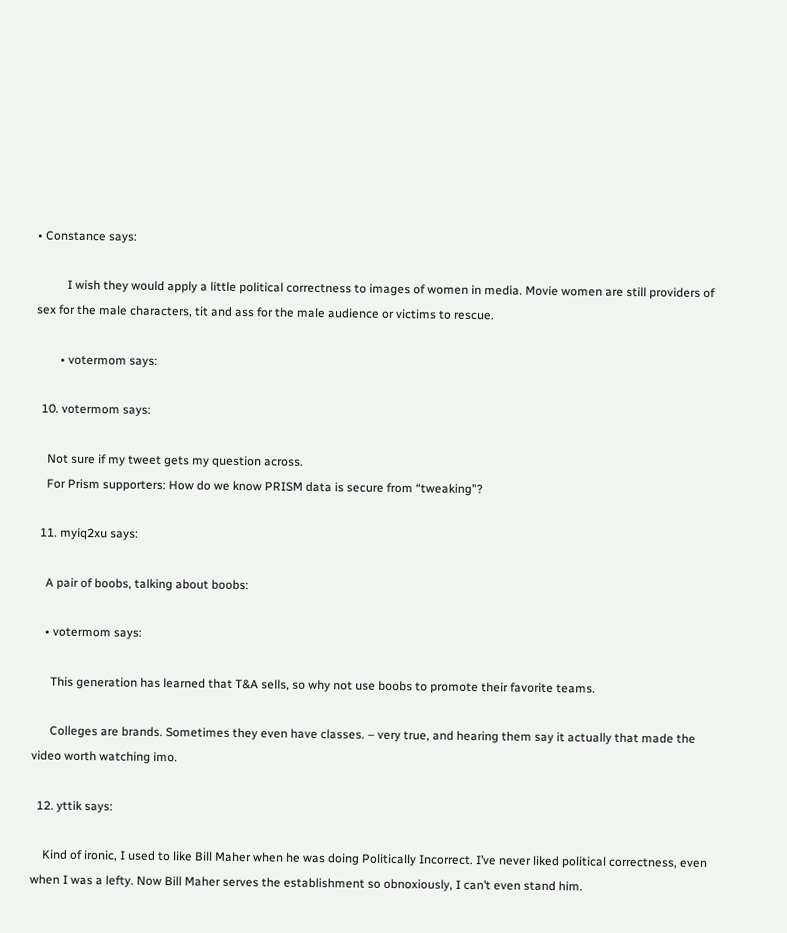• Constance says:

          I wish they would apply a little political correctness to images of women in media. Movie women are still providers of sex for the male characters, tit and ass for the male audience or victims to rescue.

        • votermom says:

  10. votermom says:

    Not sure if my tweet gets my question across.
    For Prism supporters: How do we know PRISM data is secure from “tweaking”?

  11. myiq2xu says:

    A pair of boobs, talking about boobs:

    • votermom says:

      This generation has learned that T&A sells, so why not use boobs to promote their favorite teams.

      Colleges are brands. Sometimes they even have classes. – very true, and hearing them say it actually that made the video worth watching imo.

  12. yttik says:

    Kind of ironic, I used to like Bill Maher when he was doing Politically Incorrect. I’ve never liked political correctness, even when I was a lefty. Now Bill Maher serves the establishment so obnoxiously, I can’t even stand him.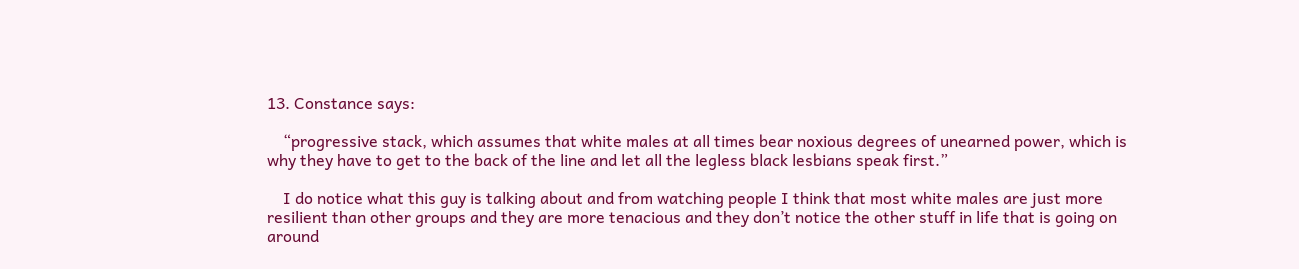13. Constance says:

    “progressive stack, which assumes that white males at all times bear noxious degrees of unearned power, which is why they have to get to the back of the line and let all the legless black lesbians speak first.”

    I do notice what this guy is talking about and from watching people I think that most white males are just more resilient than other groups and they are more tenacious and they don’t notice the other stuff in life that is going on around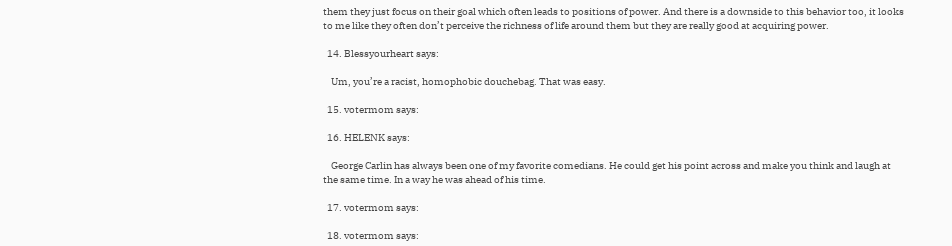them they just focus on their goal which often leads to positions of power. And there is a downside to this behavior too, it looks to me like they often don’t perceive the richness of life around them but they are really good at acquiring power.

  14. Blessyourheart says:

    Um, you’re a racist, homophobic douchebag. That was easy.

  15. votermom says:

  16. HELENK says:

    George Carlin has always been one of my favorite comedians. He could get his point across and make you think and laugh at the same time. In a way he was ahead of his time.

  17. votermom says:

  18. votermom says: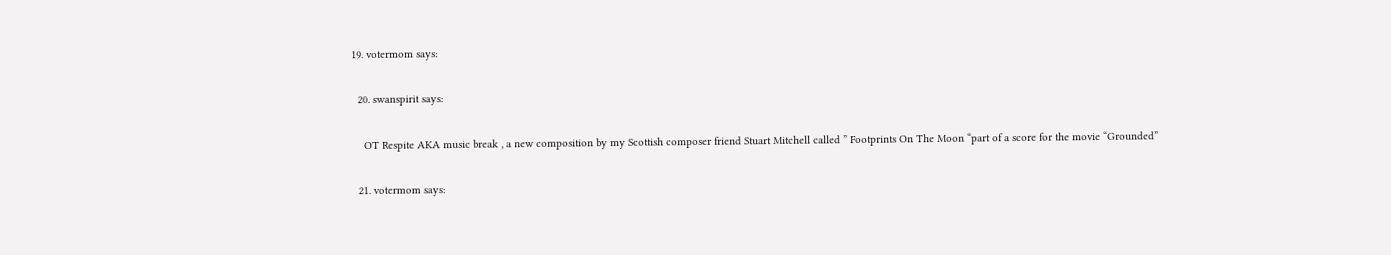19. votermom says:

  20. swanspirit says:

    OT Respite AKA music break , a new composition by my Scottish composer friend Stuart Mitchell called ” Footprints On The Moon “part of a score for the movie “Grounded”

  21. votermom says: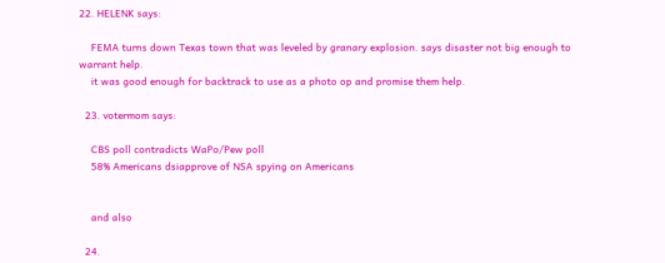22. HELENK says:

    FEMA turns down Texas town that was leveled by granary explosion. says disaster not big enough to warrant help.
    it was good enough for backtrack to use as a photo op and promise them help.

  23. votermom says:

    CBS poll contradicts WaPo/Pew poll
    58% Americans dsiapprove of NSA spying on Americans


    and also

  24.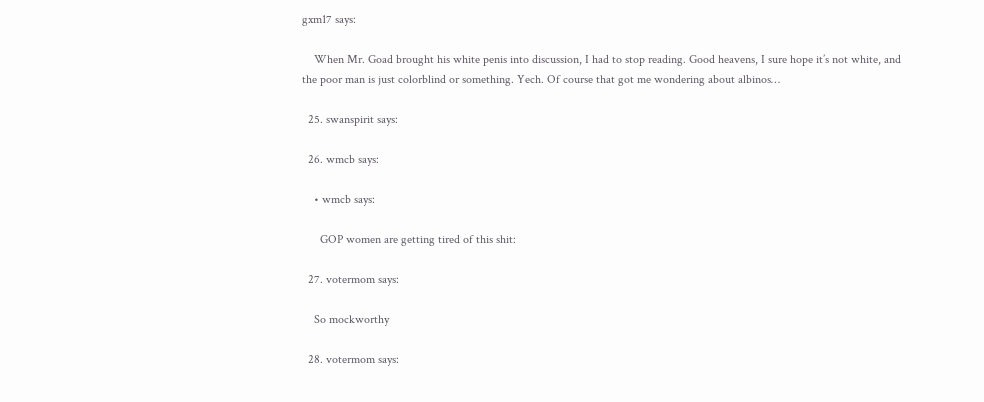gxm17 says:

    When Mr. Goad brought his white penis into discussion, I had to stop reading. Good heavens, I sure hope it’s not white, and the poor man is just colorblind or something. Yech. Of course that got me wondering about albinos…

  25. swanspirit says:

  26. wmcb says:

    • wmcb says:

      GOP women are getting tired of this shit:

  27. votermom says:

    So mockworthy

  28. votermom says: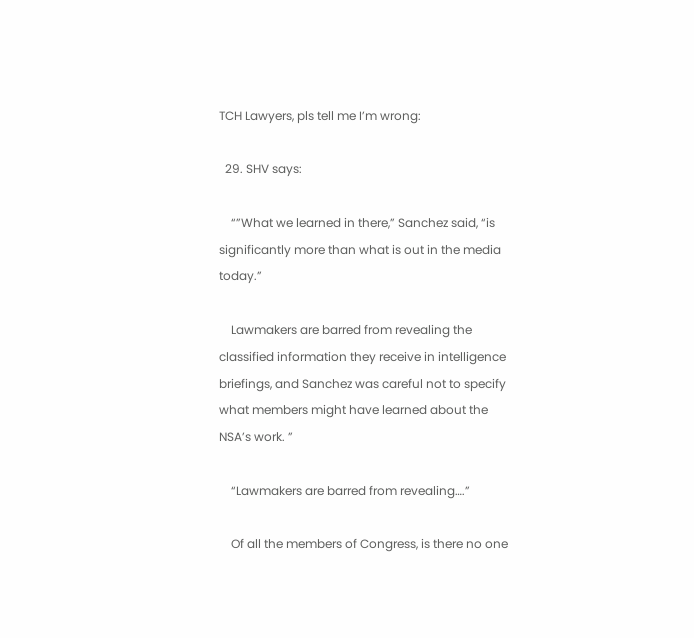TCH Lawyers, pls tell me I’m wrong:

  29. SHV says:

    “”What we learned in there,” Sanchez said, “is significantly more than what is out in the media today.”

    Lawmakers are barred from revealing the classified information they receive in intelligence briefings, and Sanchez was careful not to specify what members might have learned about the NSA’s work. ”

    “Lawmakers are barred from revealing….”

    Of all the members of Congress, is there no one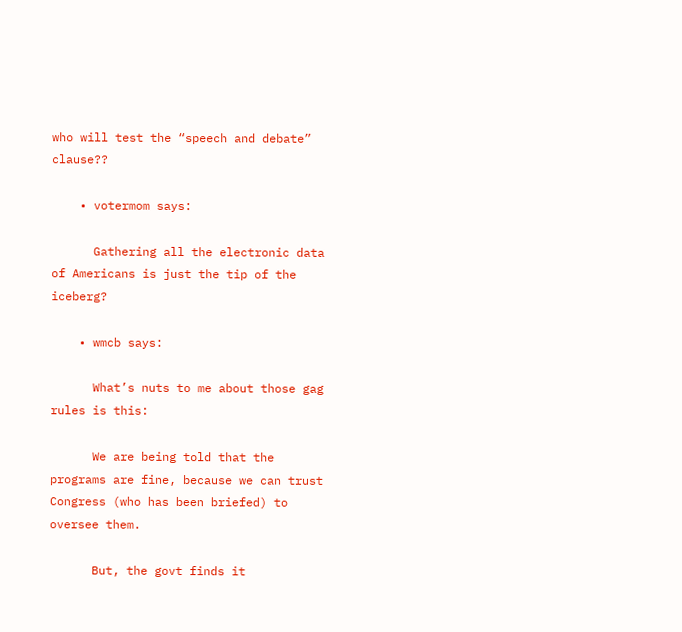who will test the “speech and debate” clause??

    • votermom says:

      Gathering all the electronic data of Americans is just the tip of the iceberg?

    • wmcb says:

      What’s nuts to me about those gag rules is this:

      We are being told that the programs are fine, because we can trust Congress (who has been briefed) to oversee them.

      But, the govt finds it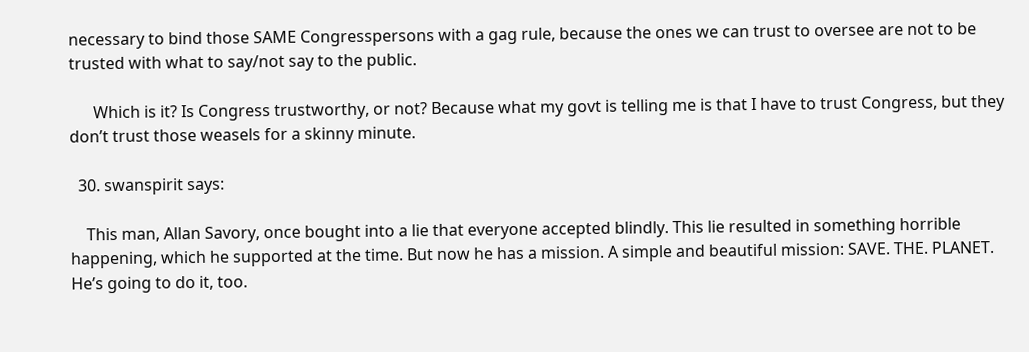necessary to bind those SAME Congresspersons with a gag rule, because the ones we can trust to oversee are not to be trusted with what to say/not say to the public.

      Which is it? Is Congress trustworthy, or not? Because what my govt is telling me is that I have to trust Congress, but they don’t trust those weasels for a skinny minute.

  30. swanspirit says:

    This man, Allan Savory, once bought into a lie that everyone accepted blindly. This lie resulted in something horrible happening, which he supported at the time. But now he has a mission. A simple and beautiful mission: SAVE. THE. PLANET. He’s going to do it, too.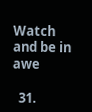Watch and be in awe

  31.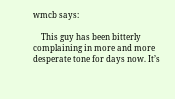wmcb says:

    This guy has been bitterly complaining in more and more desperate tone for days now. It’s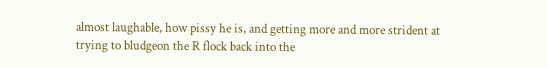almost laughable, how pissy he is, and getting more and more strident at trying to bludgeon the R flock back into the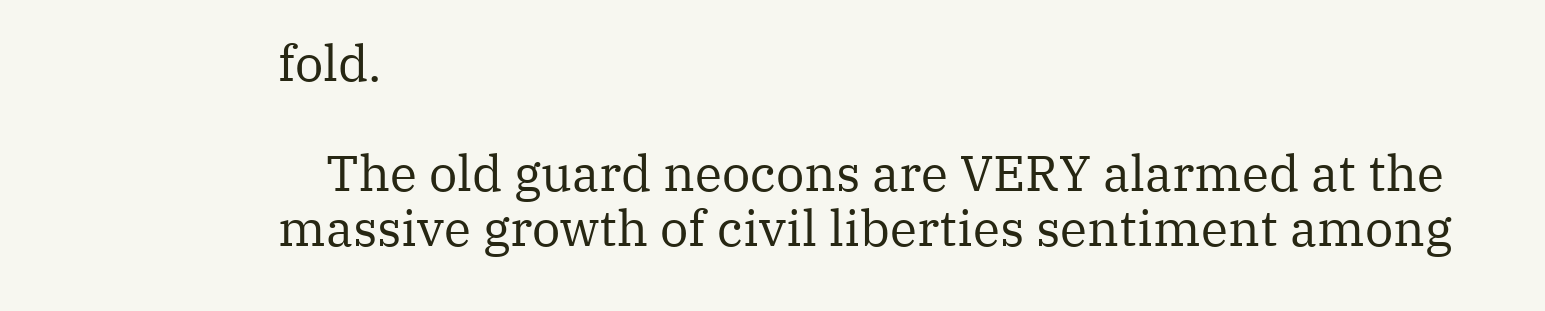fold.

    The old guard neocons are VERY alarmed at the massive growth of civil liberties sentiment among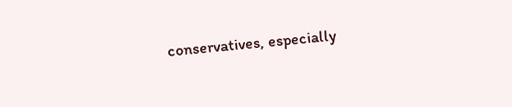conservatives, especially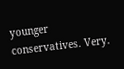younger conservatives. Very.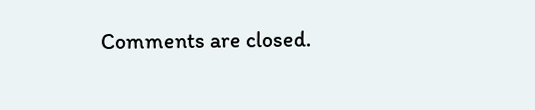Comments are closed.